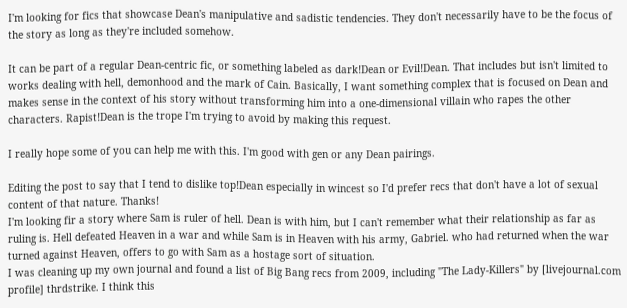I'm looking for fics that showcase Dean's manipulative and sadistic tendencies. They don't necessarily have to be the focus of the story as long as they're included somehow.

It can be part of a regular Dean-centric fic, or something labeled as dark!Dean or Evil!Dean. That includes but isn't limited to works dealing with hell, demonhood and the mark of Cain. Basically, I want something complex that is focused on Dean and makes sense in the context of his story without transforming him into a one-dimensional villain who rapes the other characters. Rapist!Dean is the trope I'm trying to avoid by making this request.

I really hope some of you can help me with this. I'm good with gen or any Dean pairings.

Editing the post to say that I tend to dislike top!Dean especially in wincest so I'd prefer recs that don't have a lot of sexual content of that nature. Thanks!
I'm looking fir a story where Sam is ruler of hell. Dean is with him, but I can't remember what their relationship as far as ruling is. Hell defeated Heaven in a war and while Sam is in Heaven with his army, Gabriel. who had returned when the war turned against Heaven, offers to go with Sam as a hostage sort of situation.
I was cleaning up my own journal and found a list of Big Bang recs from 2009, including "The Lady-Killers" by [livejournal.com profile] thrdstrike. I think this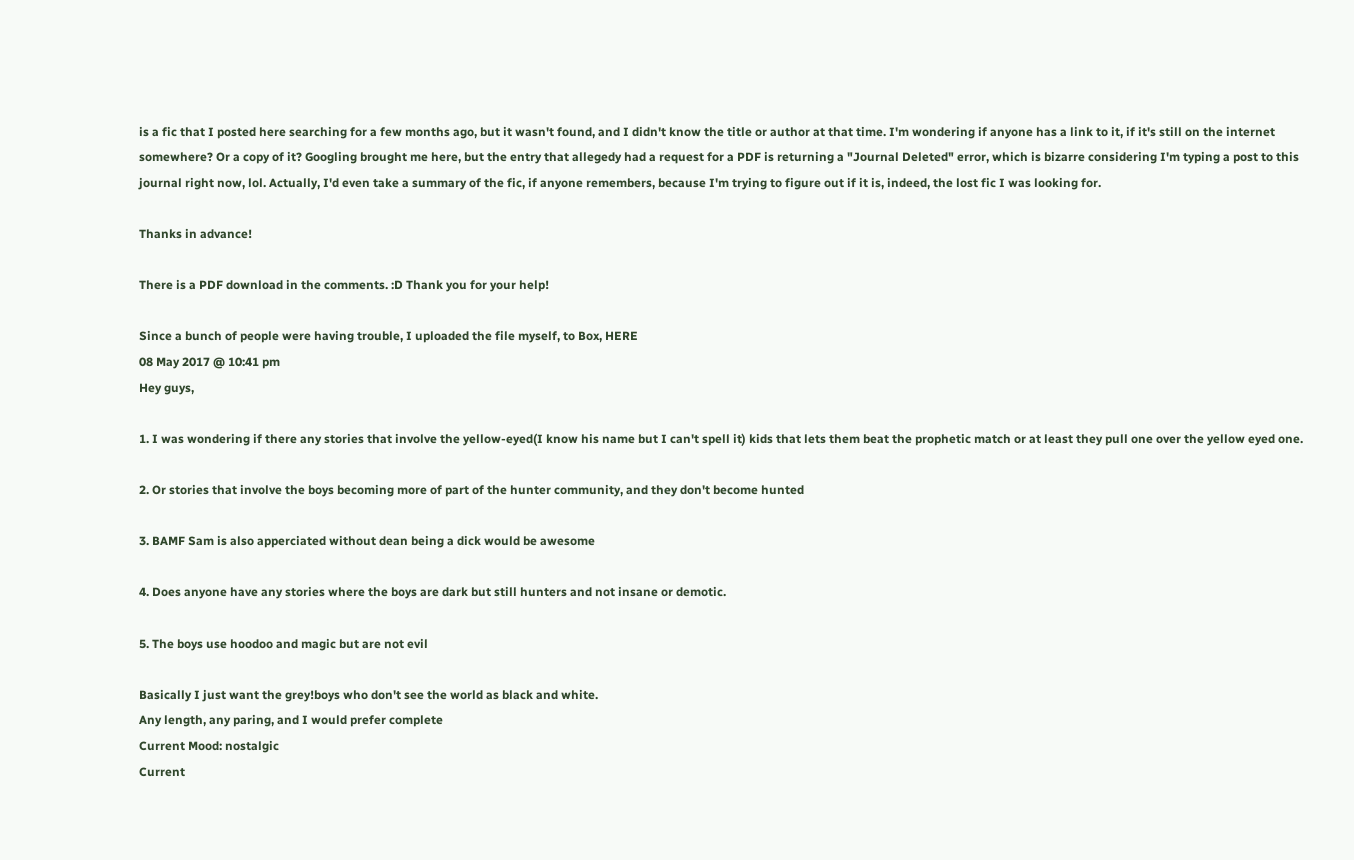is a fic that I posted here searching for a few months ago, but it wasn't found, and I didn't know the title or author at that time. I'm wondering if anyone has a link to it, if it's still on the internet somewhere? Or a copy of it? Googling brought me here, but the entry that allegedy had a request for a PDF is returning a "Journal Deleted" error, which is bizarre considering I'm typing a post to this journal right now, lol. Actually, I'd even take a summary of the fic, if anyone remembers, because I'm trying to figure out if it is, indeed, the lost fic I was looking for.

Thanks in advance!

There is a PDF download in the comments. :D Thank you for your help!

Since a bunch of people were having trouble, I uploaded the file myself, to Box, HERE
08 May 2017 @ 10:41 pm
Hey guys,

1. I was wondering if there any stories that involve the yellow-eyed(I know his name but I can't spell it) kids that lets them beat the prophetic match or at least they pull one over the yellow eyed one.

2. Or stories that involve the boys becoming more of part of the hunter community, and they don't become hunted

3. BAMF Sam is also apperciated without dean being a dick would be awesome

4. Does anyone have any stories where the boys are dark but still hunters and not insane or demotic.

5. The boys use hoodoo and magic but are not evil

Basically I just want the grey!boys who don't see the world as black and white.
Any length, any paring, and I would prefer complete
Current Mood: nostalgic
Current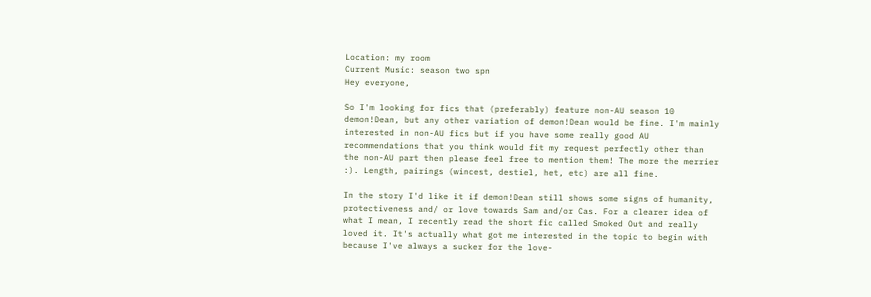Location: my room
Current Music: season two spn
Hey everyone,

So I'm looking for fics that (preferably) feature non-AU season 10 demon!Dean, but any other variation of demon!Dean would be fine. I'm mainly interested in non-AU fics but if you have some really good AU recommendations that you think would fit my request perfectly other than the non-AU part then please feel free to mention them! The more the merrier :). Length, pairings (wincest, destiel, het, etc) are all fine.

In the story I'd like it if demon!Dean still shows some signs of humanity, protectiveness and/ or love towards Sam and/or Cas. For a clearer idea of what I mean, I recently read the short fic called Smoked Out and really loved it. It's actually what got me interested in the topic to begin with because I've always a sucker for the love-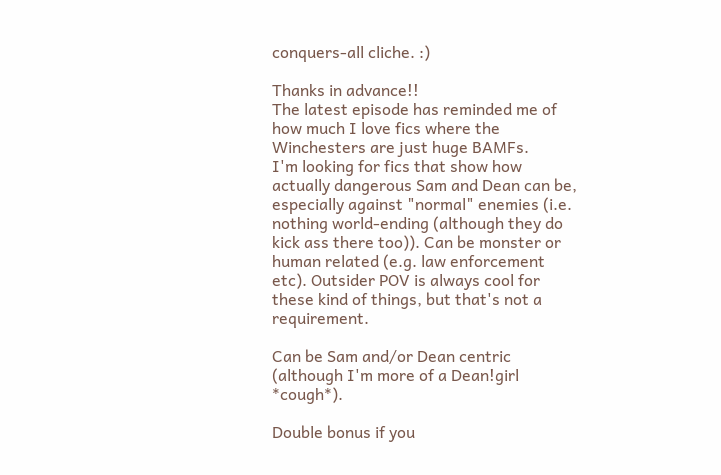conquers-all cliche. :)

Thanks in advance!!
The latest episode has reminded me of how much I love fics where the Winchesters are just huge BAMFs.
I'm looking for fics that show how actually dangerous Sam and Dean can be, especially against "normal" enemies (i.e. nothing world-ending (although they do kick ass there too)). Can be monster or human related (e.g. law enforcement etc). Outsider POV is always cool for these kind of things, but that's not a requirement.

Can be Sam and/or Dean centric (although I'm more of a Dean!girl *cough*).

Double bonus if you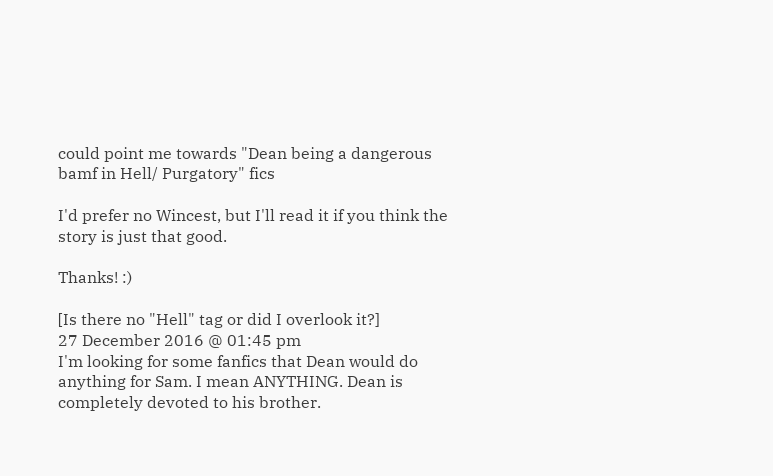could point me towards "Dean being a dangerous bamf in Hell/ Purgatory" fics

I'd prefer no Wincest, but I'll read it if you think the story is just that good.

Thanks! :)

[Is there no "Hell" tag or did I overlook it?]
27 December 2016 @ 01:45 pm
I'm looking for some fanfics that Dean would do anything for Sam. I mean ANYTHING. Dean is completely devoted to his brother.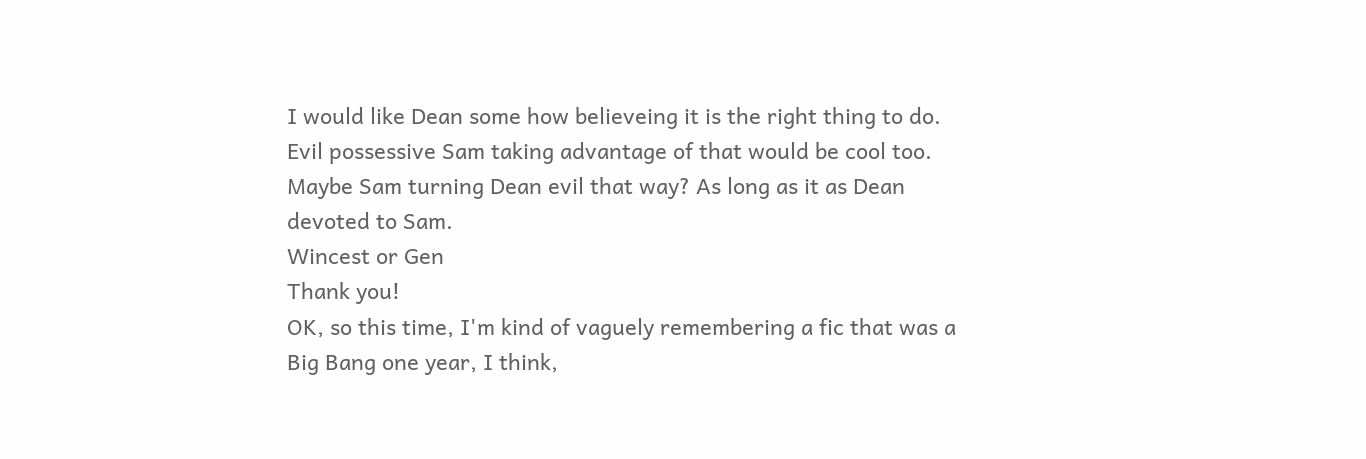I would like Dean some how believeing it is the right thing to do. Evil possessive Sam taking advantage of that would be cool too. Maybe Sam turning Dean evil that way? As long as it as Dean devoted to Sam.
Wincest or Gen
Thank you!
OK, so this time, I'm kind of vaguely remembering a fic that was a Big Bang one year, I think,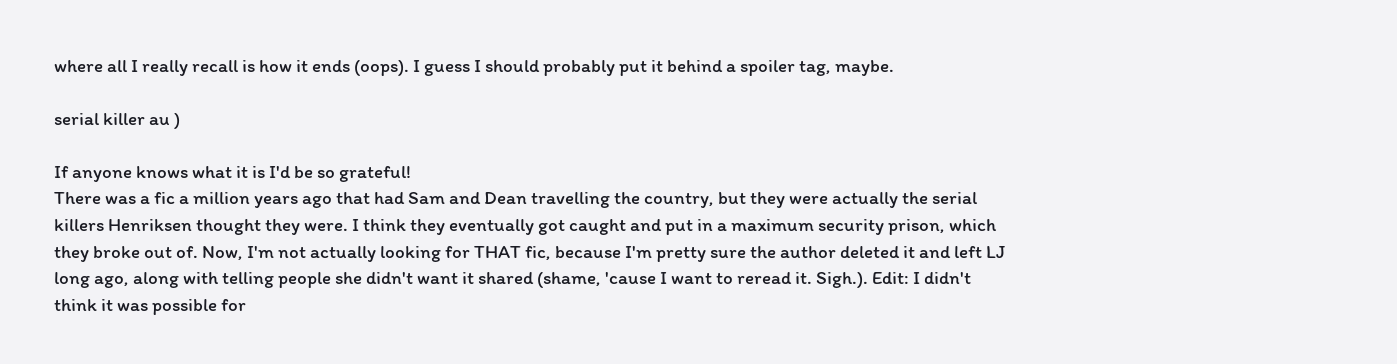where all I really recall is how it ends (oops). I guess I should probably put it behind a spoiler tag, maybe.

serial killer au )

If anyone knows what it is I'd be so grateful!
There was a fic a million years ago that had Sam and Dean travelling the country, but they were actually the serial killers Henriksen thought they were. I think they eventually got caught and put in a maximum security prison, which they broke out of. Now, I'm not actually looking for THAT fic, because I'm pretty sure the author deleted it and left LJ long ago, along with telling people she didn't want it shared (shame, 'cause I want to reread it. Sigh.). Edit: I didn't think it was possible for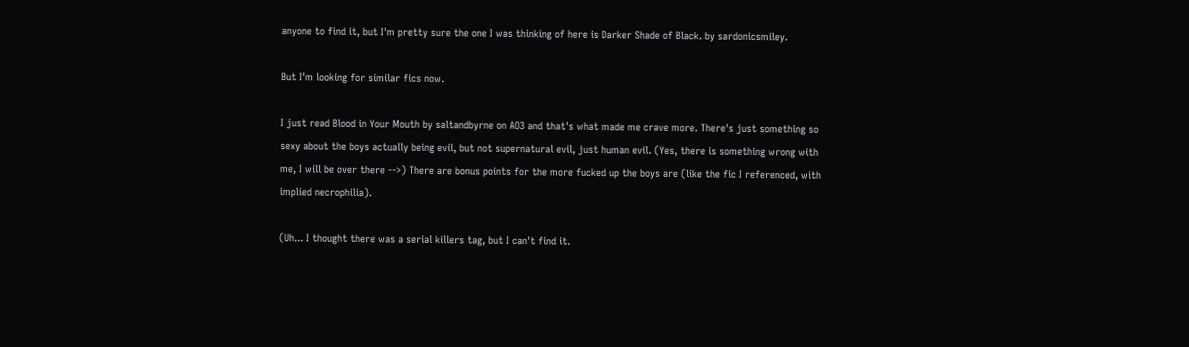anyone to find it, but I'm pretty sure the one I was thinking of here is Darker Shade of Black. by sardonicsmiley.

But I'm looking for similar fics now.

I just read Blood in Your Mouth by saltandbyrne on AO3 and that's what made me crave more. There's just something so sexy about the boys actually being evil, but not supernatural evil, just human evil. (Yes, there is something wrong with me, I will be over there -->) There are bonus points for the more fucked up the boys are (like the fic I referenced, with implied necrophilia).

(Uh... I thought there was a serial killers tag, but I can't find it.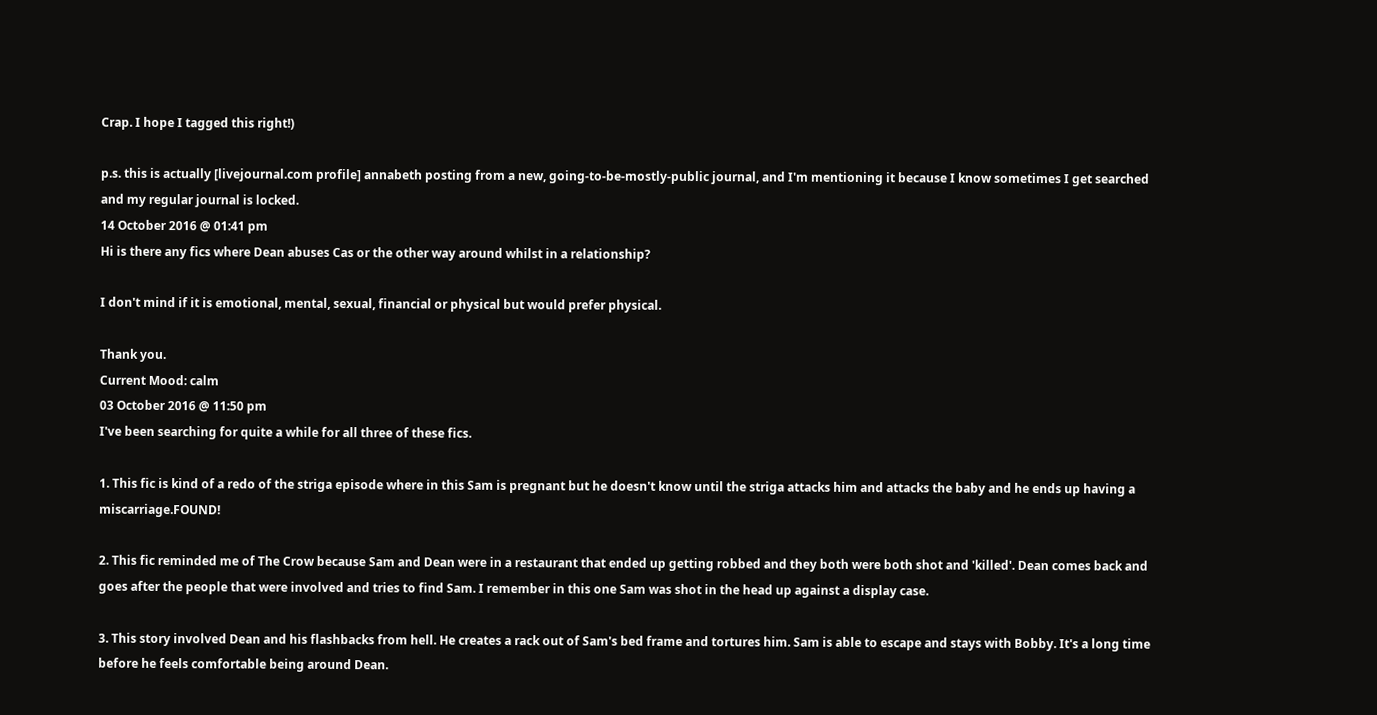Crap. I hope I tagged this right!)

p.s. this is actually [livejournal.com profile] annabeth posting from a new, going-to-be-mostly-public journal, and I'm mentioning it because I know sometimes I get searched and my regular journal is locked.
14 October 2016 @ 01:41 pm
Hi is there any fics where Dean abuses Cas or the other way around whilst in a relationship?

I don't mind if it is emotional, mental, sexual, financial or physical but would prefer physical.

Thank you.
Current Mood: calm
03 October 2016 @ 11:50 pm
I've been searching for quite a while for all three of these fics.

1. This fic is kind of a redo of the striga episode where in this Sam is pregnant but he doesn't know until the striga attacks him and attacks the baby and he ends up having a miscarriage.FOUND!

2. This fic reminded me of The Crow because Sam and Dean were in a restaurant that ended up getting robbed and they both were both shot and 'killed'. Dean comes back and goes after the people that were involved and tries to find Sam. I remember in this one Sam was shot in the head up against a display case.

3. This story involved Dean and his flashbacks from hell. He creates a rack out of Sam's bed frame and tortures him. Sam is able to escape and stays with Bobby. It's a long time before he feels comfortable being around Dean.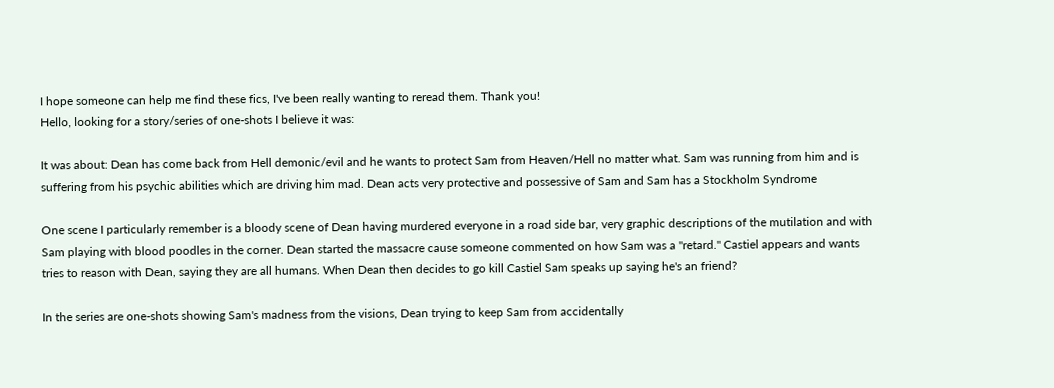I hope someone can help me find these fics, I've been really wanting to reread them. Thank you!
Hello, looking for a story/series of one-shots I believe it was:

It was about: Dean has come back from Hell demonic/evil and he wants to protect Sam from Heaven/Hell no matter what. Sam was running from him and is suffering from his psychic abilities which are driving him mad. Dean acts very protective and possessive of Sam and Sam has a Stockholm Syndrome

One scene I particularly remember is a bloody scene of Dean having murdered everyone in a road side bar, very graphic descriptions of the mutilation and with Sam playing with blood poodles in the corner. Dean started the massacre cause someone commented on how Sam was a "retard." Castiel appears and wants tries to reason with Dean, saying they are all humans. When Dean then decides to go kill Castiel Sam speaks up saying he's an friend?

In the series are one-shots showing Sam's madness from the visions, Dean trying to keep Sam from accidentally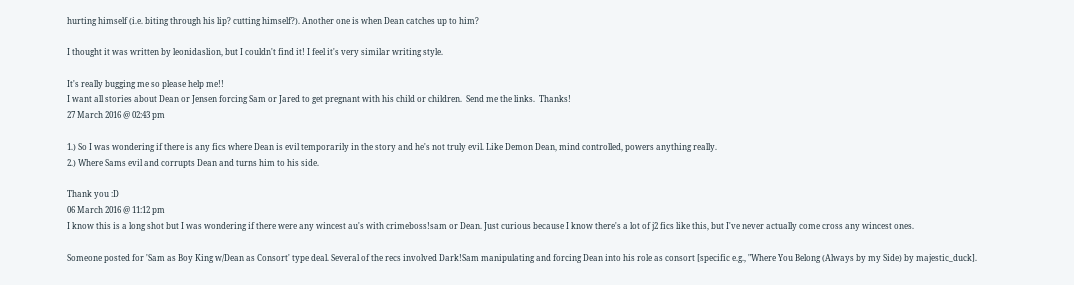hurting himself (i.e. biting through his lip? cutting himself?). Another one is when Dean catches up to him?

I thought it was written by leonidaslion, but I couldn't find it! I feel it's very similar writing style.

It's really bugging me so please help me!!
I want all stories about Dean or Jensen forcing Sam or Jared to get pregnant with his child or children.  Send me the links.  Thanks!
27 March 2016 @ 02:43 pm

1.) So I was wondering if there is any fics where Dean is evil temporarily in the story and he's not truly evil. Like Demon Dean, mind controlled, powers anything really.
2.) Where Sams evil and corrupts Dean and turns him to his side.

Thank you :D
06 March 2016 @ 11:12 pm
I know this is a long shot but I was wondering if there were any wincest au's with crimeboss!sam or Dean. Just curious because I know there's a lot of j2 fics like this, but I've never actually come cross any wincest ones.

Someone posted for 'Sam as Boy King w/Dean as Consort' type deal. Several of the recs involved Dark!Sam manipulating and forcing Dean into his role as consort [specific e.g., "Where You Belong (Always by my Side) by majestic_duck].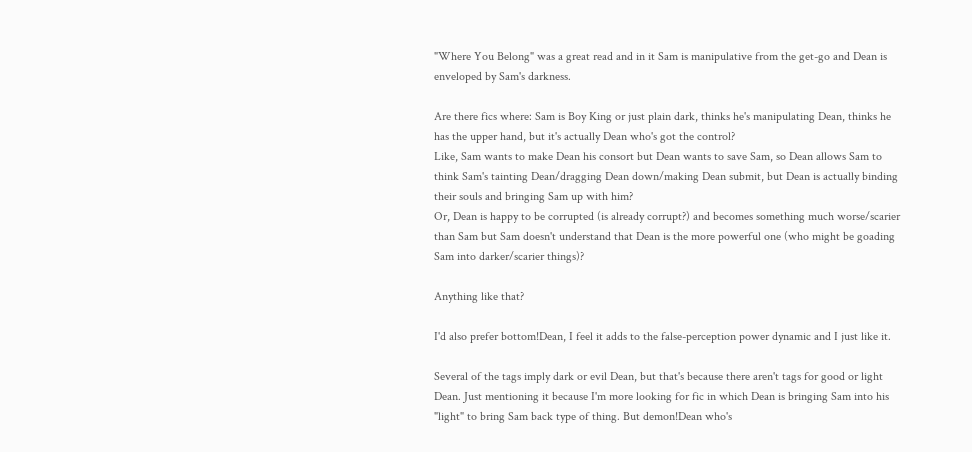"Where You Belong" was a great read and in it Sam is manipulative from the get-go and Dean is enveloped by Sam's darkness.

Are there fics where: Sam is Boy King or just plain dark, thinks he's manipulating Dean, thinks he has the upper hand, but it's actually Dean who's got the control?
Like, Sam wants to make Dean his consort but Dean wants to save Sam, so Dean allows Sam to think Sam's tainting Dean/dragging Dean down/making Dean submit, but Dean is actually binding their souls and bringing Sam up with him?
Or, Dean is happy to be corrupted (is already corrupt?) and becomes something much worse/scarier than Sam but Sam doesn't understand that Dean is the more powerful one (who might be goading Sam into darker/scarier things)?

Anything like that?

I'd also prefer bottom!Dean, I feel it adds to the false-perception power dynamic and I just like it.

Several of the tags imply dark or evil Dean, but that's because there aren't tags for good or light Dean. Just mentioning it because I'm more looking for fic in which Dean is bringing Sam into his "light" to bring Sam back type of thing. But demon!Dean who's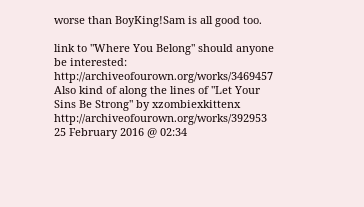worse than BoyKing!Sam is all good too.

link to "Where You Belong" should anyone be interested: http://archiveofourown.org/works/3469457
Also kind of along the lines of "Let Your Sins Be Strong" by xzombiexkittenx http://archiveofourown.org/works/392953
25 February 2016 @ 02:34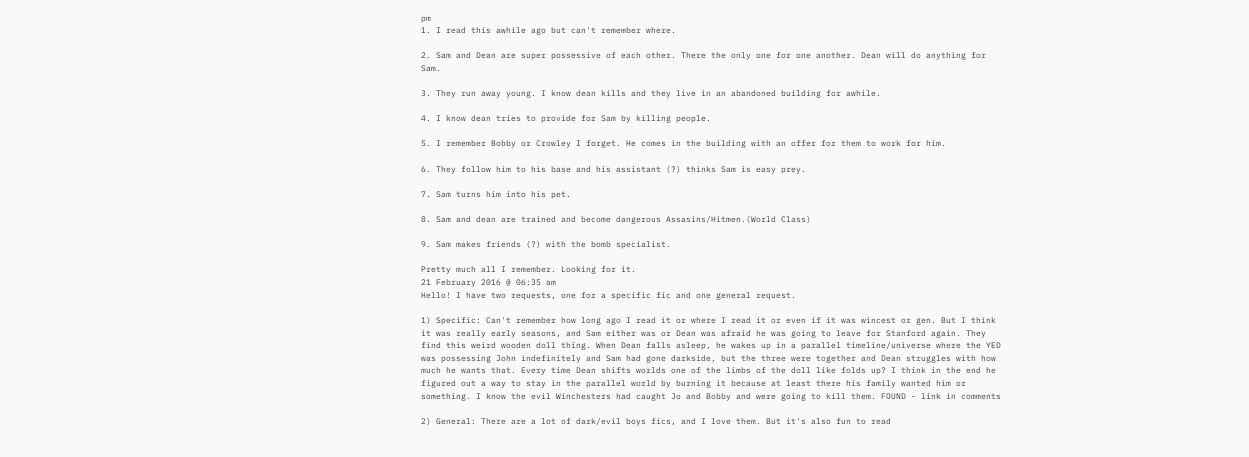pm
1. I read this awhile ago but can't remember where.

2. Sam and Dean are super possessive of each other. There the only one for one another. Dean will do anything for Sam.

3. They run away young. I know dean kills and they live in an abandoned building for awhile.

4. I know dean tries to provide for Sam by killing people.

5. I remember Bobby or Crowley I forget. He comes in the building with an offer for them to work for him.

6. They follow him to his base and his assistant (?) thinks Sam is easy prey.

7. Sam turns him into his pet.

8. Sam and dean are trained and become dangerous Assasins/Hitmen.(World Class)

9. Sam makes friends (?) with the bomb specialist.

Pretty much all I remember. Looking for it.
21 February 2016 @ 06:35 am
Hello! I have two requests, one for a specific fic and one general request.

1) Specific: Can't remember how long ago I read it or where I read it or even if it was wincest or gen. But I think it was really early seasons, and Sam either was or Dean was afraid he was going to leave for Stanford again. They find this weird wooden doll thing. When Dean falls asleep, he wakes up in a parallel timeline/universe where the YED was possessing John indefinitely and Sam had gone darkside, but the three were together and Dean struggles with how much he wants that. Every time Dean shifts worlds one of the limbs of the doll like folds up? I think in the end he figured out a way to stay in the parallel world by burning it because at least there his family wanted him or something. I know the evil Winchesters had caught Jo and Bobby and were going to kill them. FOUND - link in comments

2) General: There are a lot of dark/evil boys fics, and I love them. But it's also fun to read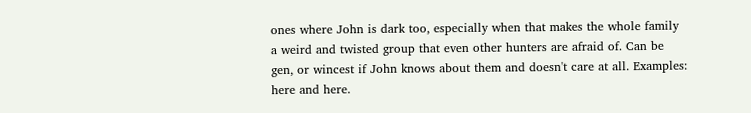ones where John is dark too, especially when that makes the whole family a weird and twisted group that even other hunters are afraid of. Can be gen, or wincest if John knows about them and doesn't care at all. Examples: here and here.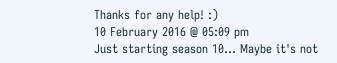Thanks for any help! :)
10 February 2016 @ 05:09 pm
Just starting season 10... Maybe it's not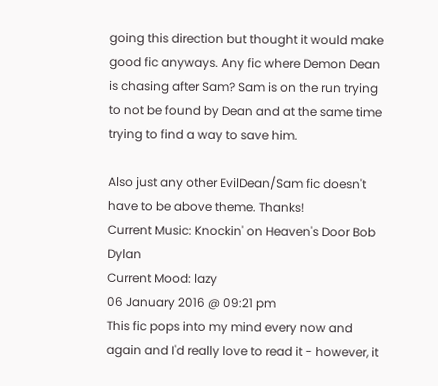going this direction but thought it would make good fic anyways. Any fic where Demon Dean is chasing after Sam? Sam is on the run trying to not be found by Dean and at the same time trying to find a way to save him.

Also just any other EvilDean/Sam fic doesn't have to be above theme. Thanks!
Current Music: Knockin' on Heaven's Door Bob Dylan
Current Mood: lazy
06 January 2016 @ 09:21 pm
This fic pops into my mind every now and again and I'd really love to read it - however, it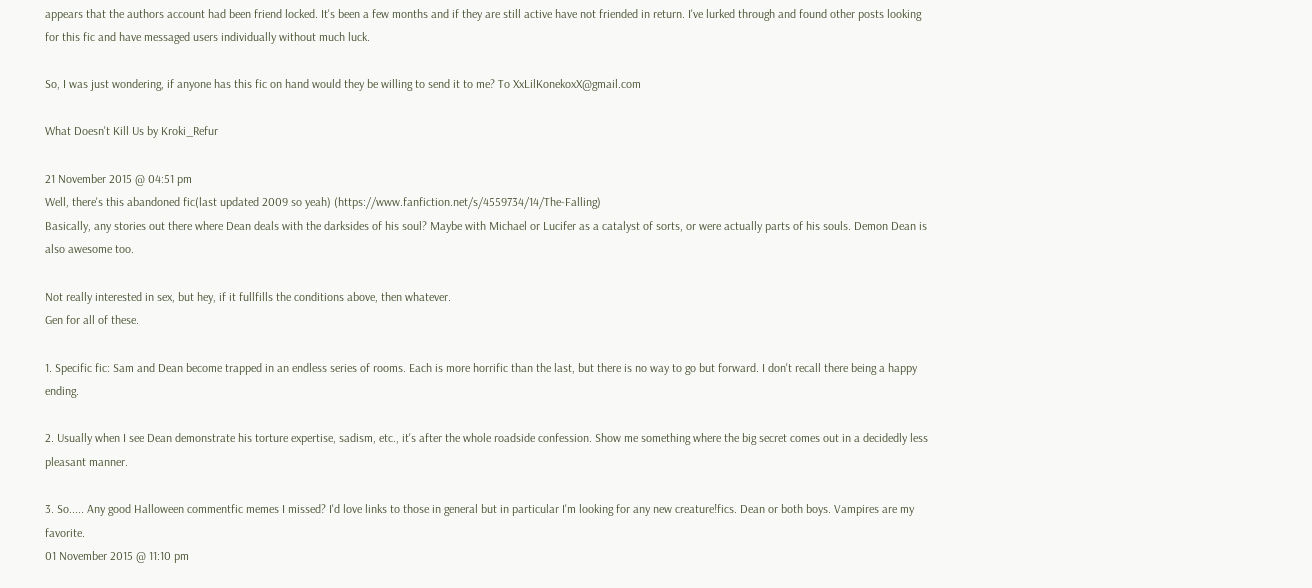appears that the authors account had been friend locked. It's been a few months and if they are still active have not friended in return. I've lurked through and found other posts looking for this fic and have messaged users individually without much luck.

So, I was just wondering, if anyone has this fic on hand would they be willing to send it to me? To XxLilKonekoxX@gmail.com

What Doesn't Kill Us by Kroki_Refur

21 November 2015 @ 04:51 pm
Well, there's this abandoned fic(last updated 2009 so yeah) (https://www.fanfiction.net/s/4559734/14/The-Falling)
Basically, any stories out there where Dean deals with the darksides of his soul? Maybe with Michael or Lucifer as a catalyst of sorts, or were actually parts of his souls. Demon Dean is also awesome too.

Not really interested in sex, but hey, if it fullfills the conditions above, then whatever.
Gen for all of these.

1. Specific fic: Sam and Dean become trapped in an endless series of rooms. Each is more horrific than the last, but there is no way to go but forward. I don't recall there being a happy ending.

2. Usually when I see Dean demonstrate his torture expertise, sadism, etc., it's after the whole roadside confession. Show me something where the big secret comes out in a decidedly less pleasant manner.

3. So..... Any good Halloween commentfic memes I missed? I'd love links to those in general but in particular I'm looking for any new creature!fics. Dean or both boys. Vampires are my favorite.
01 November 2015 @ 11:10 pm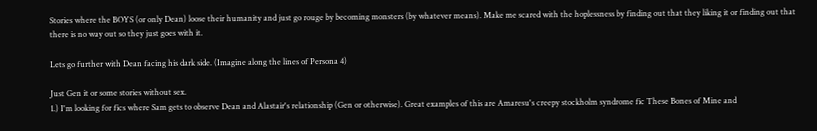Stories where the BOYS (or only Dean) loose their humanity and just go rouge by becoming monsters (by whatever means). Make me scared with the hoplessness by finding out that they liking it or finding out that there is no way out so they just goes with it.

Lets go further with Dean facing his dark side. (Imagine along the lines of Persona 4)

Just Gen it or some stories without sex.
1.) I'm looking for fics where Sam gets to observe Dean and Alastair's relationship (Gen or otherwise). Great examples of this are Amaresu's creepy stockholm syndrome fic These Bones of Mine and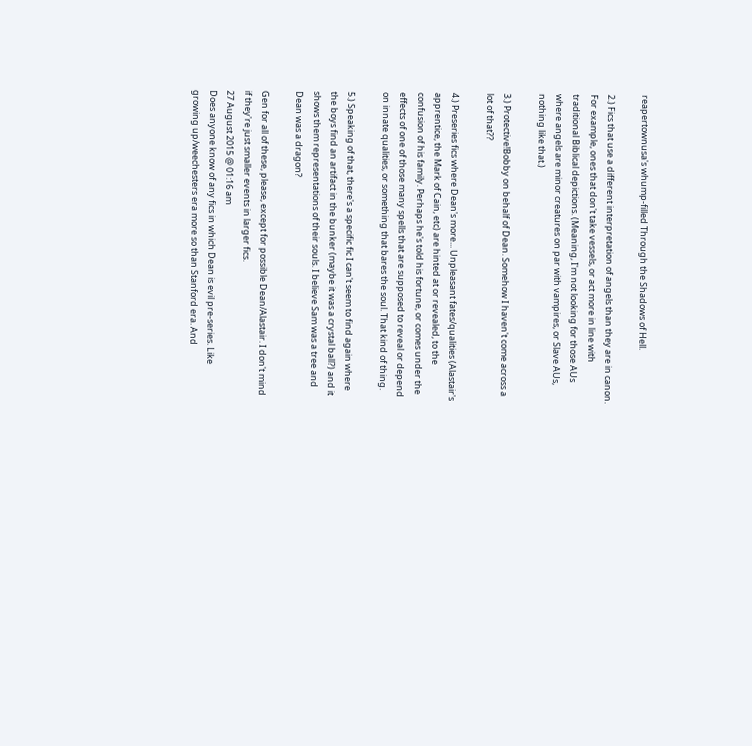reapertownusa's whump-filled Through the Shadows of Hell.

2.) Fics that use a different interpretation of angels than they are in canon. For example, ones that don't take vessels, or act more in line with traditional Biblical depictions. (Meaning, I'm not looking for those AUs where angels are minor creatures on par with vampires, or Slave AUs, nothing like that.)

3.) Protective!Bobby on behalf of Dean. Somehow I haven't come across a lot of that??

4.) Preseries fics where Dean's more... Unpleasant fates/qualities (Alastair's apprentice, the Mark of Cain, etc) are hinted at or revealed, to the confusion of his family. Perhaps he's told his fortune, or comes under the effects of one of those many spells that are supposed to reveal or depend on innate qualities, or something that bares the soul. That kind of thing.

5.) Speaking of that, there's a specific fic I can't seem to find again where the boys find an artifact in the bunker (maybe it was a crystal ball?) and it shows them representations of their souls. I believe Sam was a tree and Dean was a dragon?

Gen for all of these, please, except for possible Dean/Alastair. I don't mind if they're just smaller events in larger fics.
27 August 2015 @ 01:16 am
Does anyone know of any fics in which Dean is evil pre-series. Like growing up/weechesters era more so than Stanford era. And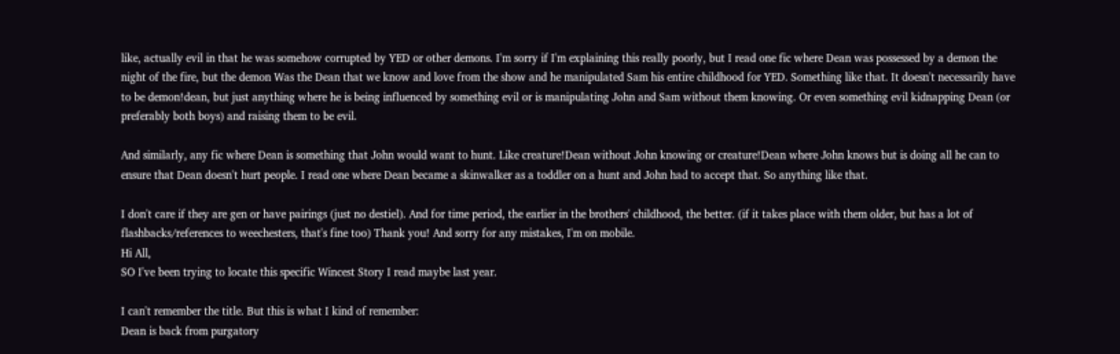like, actually evil in that he was somehow corrupted by YED or other demons. I'm sorry if I'm explaining this really poorly, but I read one fic where Dean was possessed by a demon the night of the fire, but the demon Was the Dean that we know and love from the show and he manipulated Sam his entire childhood for YED. Something like that. It doesn't necessarily have to be demon!dean, but just anything where he is being influenced by something evil or is manipulating John and Sam without them knowing. Or even something evil kidnapping Dean (or preferably both boys) and raising them to be evil.

And similarly, any fic where Dean is something that John would want to hunt. Like creature!Dean without John knowing or creature!Dean where John knows but is doing all he can to ensure that Dean doesn't hurt people. I read one where Dean became a skinwalker as a toddler on a hunt and John had to accept that. So anything like that.

I don't care if they are gen or have pairings (just no destiel). And for time period, the earlier in the brothers' childhood, the better. (if it takes place with them older, but has a lot of flashbacks/references to weechesters, that's fine too) Thank you! And sorry for any mistakes, I'm on mobile.
Hi All,
SO I've been trying to locate this specific Wincest Story I read maybe last year.

I can't remember the title. But this is what I kind of remember:
Dean is back from purgatory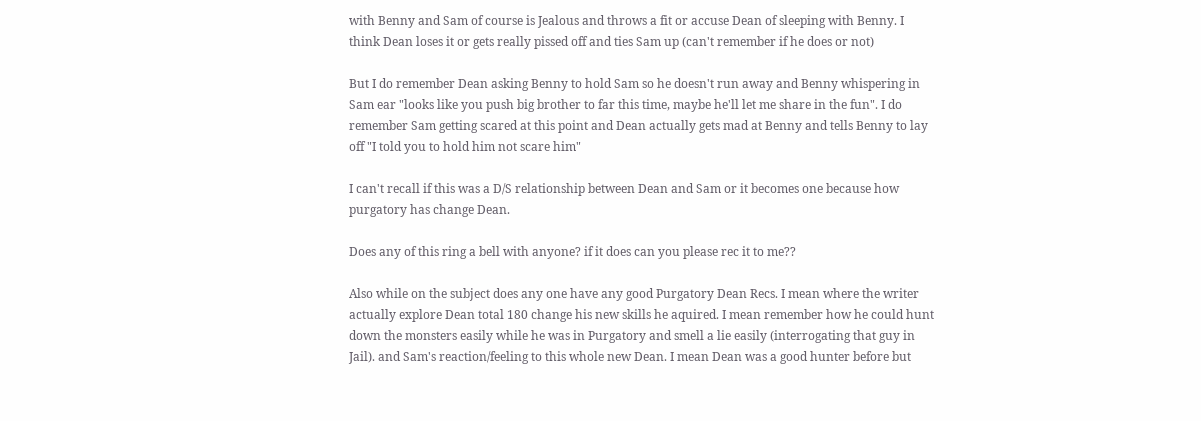with Benny and Sam of course is Jealous and throws a fit or accuse Dean of sleeping with Benny. I think Dean loses it or gets really pissed off and ties Sam up (can't remember if he does or not)

But I do remember Dean asking Benny to hold Sam so he doesn't run away and Benny whispering in Sam ear "looks like you push big brother to far this time, maybe he'll let me share in the fun". I do remember Sam getting scared at this point and Dean actually gets mad at Benny and tells Benny to lay off "I told you to hold him not scare him"

I can't recall if this was a D/S relationship between Dean and Sam or it becomes one because how purgatory has change Dean.

Does any of this ring a bell with anyone? if it does can you please rec it to me??

Also while on the subject does any one have any good Purgatory Dean Recs. I mean where the writer actually explore Dean total 180 change his new skills he aquired. I mean remember how he could hunt down the monsters easily while he was in Purgatory and smell a lie easily (interrogating that guy in Jail). and Sam's reaction/feeling to this whole new Dean. I mean Dean was a good hunter before but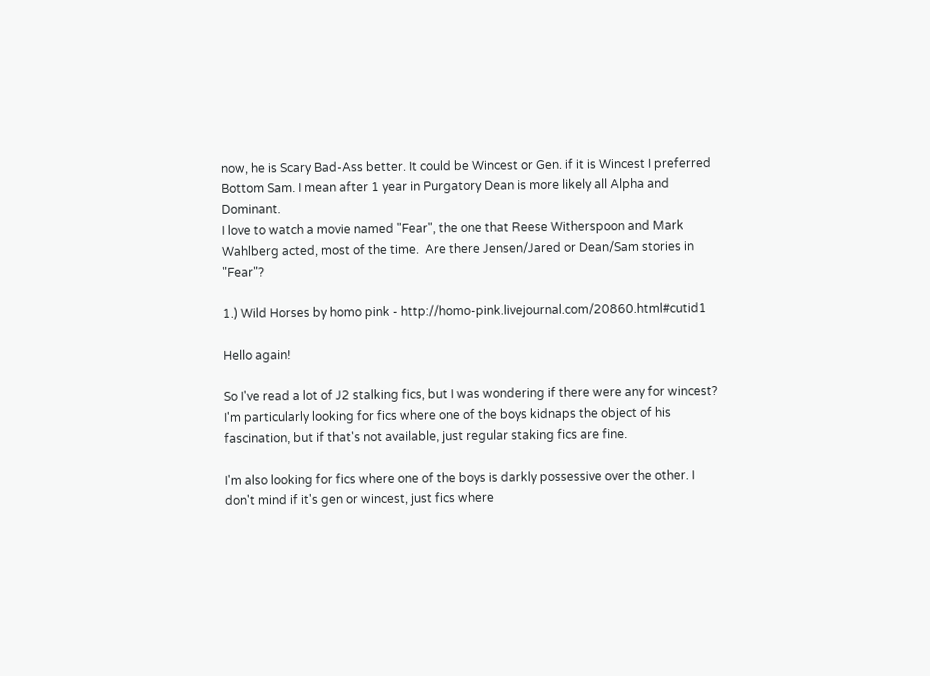now, he is Scary Bad-Ass better. It could be Wincest or Gen. if it is Wincest I preferred Bottom Sam. I mean after 1 year in Purgatory Dean is more likely all Alpha and Dominant.
I love to watch a movie named "Fear", the one that Reese Witherspoon and Mark Wahlberg acted, most of the time.  Are there Jensen/Jared or Dean/Sam stories in "Fear"?

1.) Wild Horses by homo pink - http://homo-pink.livejournal.com/20860.html#cutid1

Hello again!

So I've read a lot of J2 stalking fics, but I was wondering if there were any for wincest? I'm particularly looking for fics where one of the boys kidnaps the object of his fascination, but if that's not available, just regular staking fics are fine.

I'm also looking for fics where one of the boys is darkly possessive over the other. I don't mind if it's gen or wincest, just fics where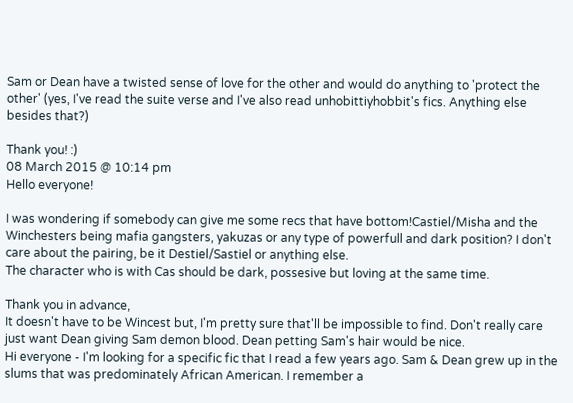Sam or Dean have a twisted sense of love for the other and would do anything to 'protect the other' (yes, I've read the suite verse and I've also read unhobittiyhobbit's fics. Anything else besides that?)

Thank you! :)
08 March 2015 @ 10:14 pm
Hello everyone!

I was wondering if somebody can give me some recs that have bottom!Castiel/Misha and the Winchesters being mafia gangsters, yakuzas or any type of powerfull and dark position? I don't care about the pairing, be it Destiel/Sastiel or anything else.
The character who is with Cas should be dark, possesive but loving at the same time.

Thank you in advance,
It doesn't have to be Wincest but, I'm pretty sure that'll be impossible to find. Don't really care just want Dean giving Sam demon blood. Dean petting Sam's hair would be nice.
Hi everyone - I'm looking for a specific fic that I read a few years ago. Sam & Dean grew up in the slums that was predominately African American. I remember a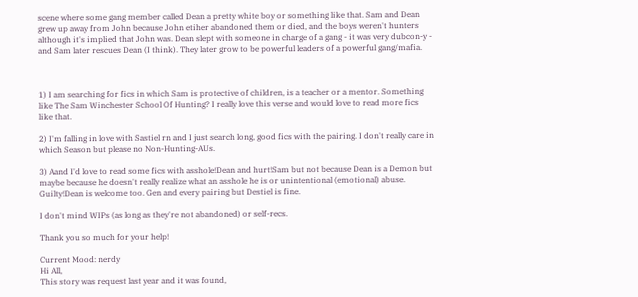scene where some gang member called Dean a pretty white boy or something like that. Sam and Dean grew up away from John because John etiher abandoned them or died, and the boys weren't hunters although it's implied that John was. Dean slept with someone in charge of a gang - it was very dubcon-y - and Sam later rescues Dean (I think). They later grow to be powerful leaders of a powerful gang/mafia.



1) I am searching for fics in which Sam is protective of children, is a teacher or a mentor. Something like The Sam Winchester School Of Hunting? I really love this verse and would love to read more fics like that.

2) I'm falling in love with Sastiel rn and I just search long, good fics with the pairing. I don't really care in which Season but please no Non-Hunting-AUs.

3) Aand I'd love to read some fics with asshole!Dean and hurt!Sam but not because Dean is a Demon but maybe because he doesn't really realize what an asshole he is or unintentional (emotional) abuse. Guilty!Dean is welcome too. Gen and every pairing but Destiel is fine.

I don't mind WIPs (as long as they're not abandoned) or self-recs.

Thank you so much for your help!

Current Mood: nerdy
Hi All,
This story was request last year and it was found,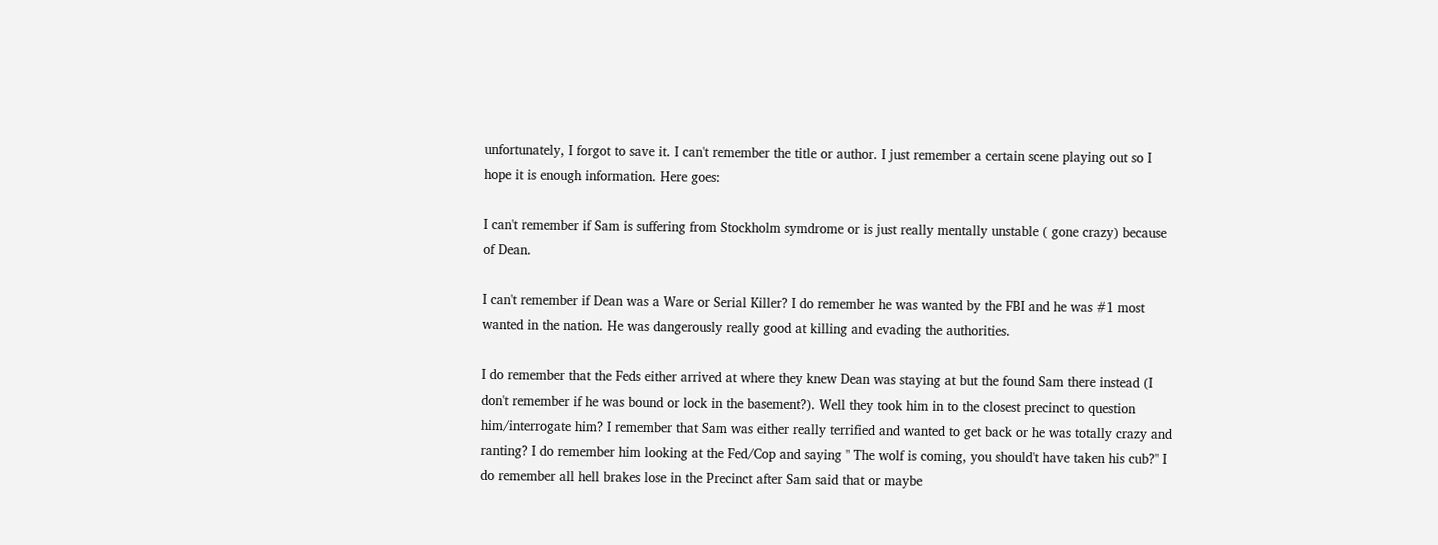unfortunately, I forgot to save it. I can't remember the title or author. I just remember a certain scene playing out so I hope it is enough information. Here goes:

I can't remember if Sam is suffering from Stockholm symdrome or is just really mentally unstable ( gone crazy) because of Dean.

I can't remember if Dean was a Ware or Serial Killer? I do remember he was wanted by the FBI and he was #1 most wanted in the nation. He was dangerously really good at killing and evading the authorities.

I do remember that the Feds either arrived at where they knew Dean was staying at but the found Sam there instead (I don't remember if he was bound or lock in the basement?). Well they took him in to the closest precinct to question him/interrogate him? I remember that Sam was either really terrified and wanted to get back or he was totally crazy and ranting? I do remember him looking at the Fed/Cop and saying " The wolf is coming, you should't have taken his cub?" I do remember all hell brakes lose in the Precinct after Sam said that or maybe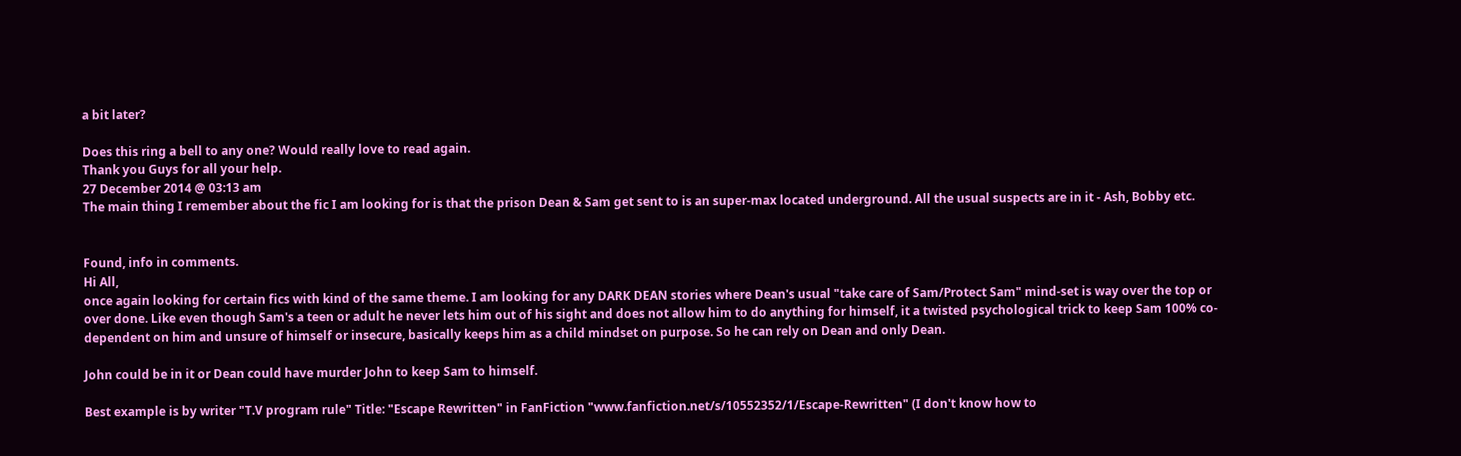a bit later?

Does this ring a bell to any one? Would really love to read again.
Thank you Guys for all your help.
27 December 2014 @ 03:13 am
The main thing I remember about the fic I am looking for is that the prison Dean & Sam get sent to is an super-max located underground. All the usual suspects are in it - Ash, Bobby etc.


Found, info in comments.
Hi All,
once again looking for certain fics with kind of the same theme. I am looking for any DARK DEAN stories where Dean's usual "take care of Sam/Protect Sam" mind-set is way over the top or over done. Like even though Sam's a teen or adult he never lets him out of his sight and does not allow him to do anything for himself, it a twisted psychological trick to keep Sam 100% co-dependent on him and unsure of himself or insecure, basically keeps him as a child mindset on purpose. So he can rely on Dean and only Dean.

John could be in it or Dean could have murder John to keep Sam to himself.

Best example is by writer "T.V program rule" Title: "Escape Rewritten" in FanFiction "www.fanfiction.net/s/10552352/1/Escape-Rewritten" (I don't know how to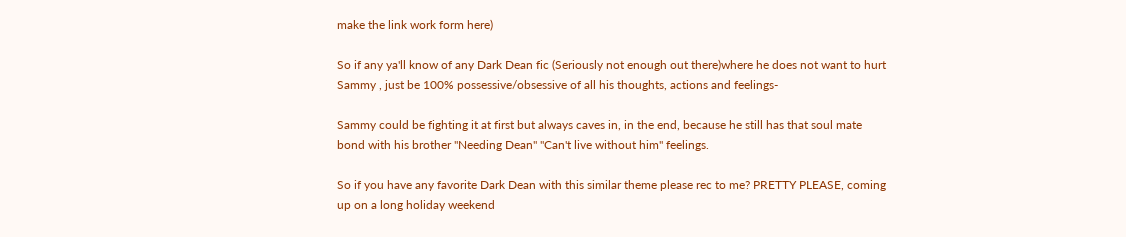make the link work form here)

So if any ya'll know of any Dark Dean fic (Seriously not enough out there)where he does not want to hurt Sammy , just be 100% possessive/obsessive of all his thoughts, actions and feelings-

Sammy could be fighting it at first but always caves in, in the end, because he still has that soul mate bond with his brother "Needing Dean" "Can't live without him" feelings.

So if you have any favorite Dark Dean with this similar theme please rec to me? PRETTY PLEASE, coming up on a long holiday weekend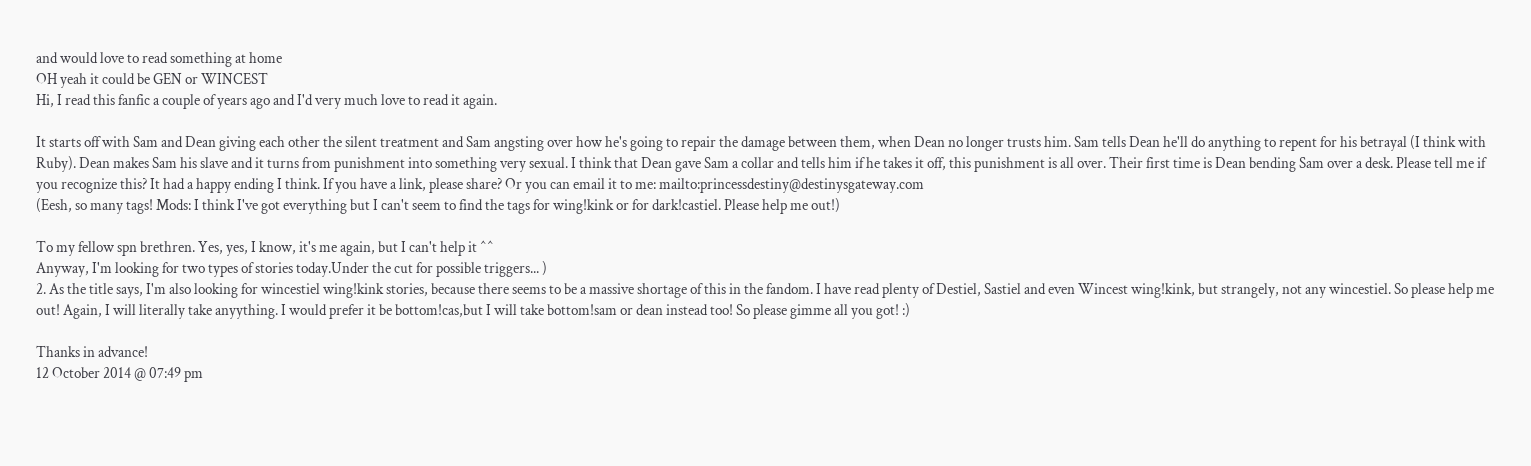and would love to read something at home
OH yeah it could be GEN or WINCEST
Hi, I read this fanfic a couple of years ago and I'd very much love to read it again.

It starts off with Sam and Dean giving each other the silent treatment and Sam angsting over how he's going to repair the damage between them, when Dean no longer trusts him. Sam tells Dean he'll do anything to repent for his betrayal (I think with Ruby). Dean makes Sam his slave and it turns from punishment into something very sexual. I think that Dean gave Sam a collar and tells him if he takes it off, this punishment is all over. Their first time is Dean bending Sam over a desk. Please tell me if you recognize this? It had a happy ending I think. If you have a link, please share? Or you can email it to me: mailto:princessdestiny@destinysgateway.com
(Eesh, so many tags! Mods: I think I've got everything but I can't seem to find the tags for wing!kink or for dark!castiel. Please help me out!)

To my fellow spn brethren. Yes, yes, I know, it's me again, but I can't help it ^^
Anyway, I'm looking for two types of stories today.Under the cut for possible triggers... )
2. As the title says, I'm also looking for wincestiel wing!kink stories, because there seems to be a massive shortage of this in the fandom. I have read plenty of Destiel, Sastiel and even Wincest wing!kink, but strangely, not any wincestiel. So please help me out! Again, I will literally take anyything. I would prefer it be bottom!cas,but I will take bottom!sam or dean instead too! So please gimme all you got! :)

Thanks in advance!
12 October 2014 @ 07:49 pm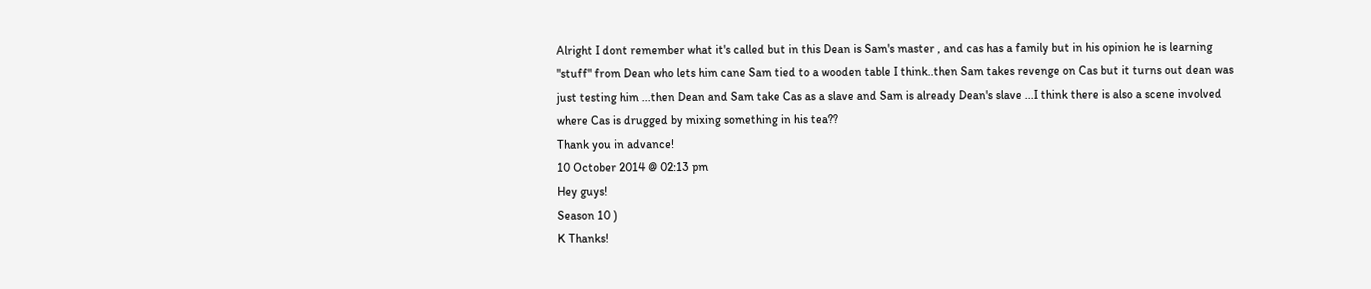Alright I dont remember what it's called but in this Dean is Sam's master , and cas has a family but in his opinion he is learning "stuff" from Dean who lets him cane Sam tied to a wooden table I think..then Sam takes revenge on Cas but it turns out dean was just testing him ...then Dean and Sam take Cas as a slave and Sam is already Dean's slave ...I think there is also a scene involved where Cas is drugged by mixing something in his tea??
Thank you in advance!
10 October 2014 @ 02:13 pm
Hey guys!
Season 10 )
K Thanks!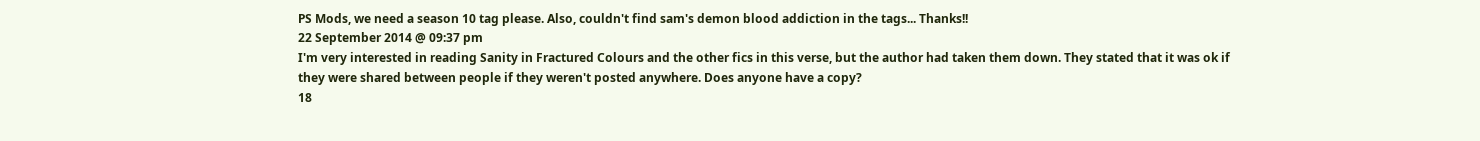PS Mods, we need a season 10 tag please. Also, couldn't find sam's demon blood addiction in the tags... Thanks!!
22 September 2014 @ 09:37 pm
I'm very interested in reading Sanity in Fractured Colours and the other fics in this verse, but the author had taken them down. They stated that it was ok if they were shared between people if they weren't posted anywhere. Does anyone have a copy?
18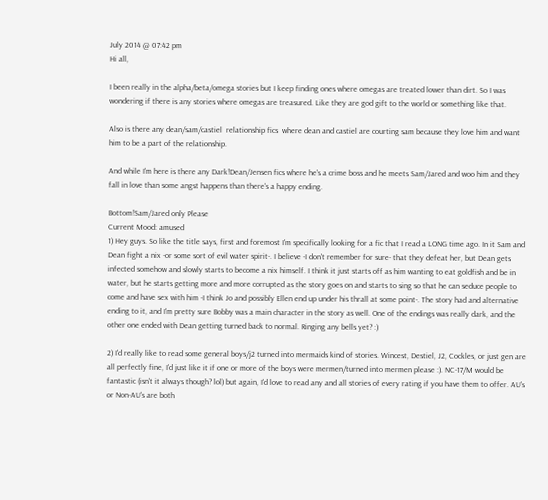July 2014 @ 07:42 pm
Hi all,

I been really in the alpha/beta/omega stories but I keep finding ones where omegas are treated lower than dirt. So I was wondering if there is any stories where omegas are treasured. Like they are god gift to the world or something like that.

Also is there any dean/sam/castiel  relationship fics  where dean and castiel are courting sam because they love him and want him to be a part of the relationship.

And while I'm here is there any Dark!Dean/Jensen fics where he's a crime boss and he meets Sam/Jared and woo him and they fall in love than some angst happens than there's a happy ending.

Bottom!Sam/Jared only Please
Current Mood: amused
1) Hey guys. So like the title says, first and foremost I'm specifically looking for a fic that I read a LONG time ago. In it Sam and Dean fight a nix -or some sort of evil water spirit-. I believe -I don't remember for sure- that they defeat her, but Dean gets infected somehow and slowly starts to become a nix himself. I think it just starts off as him wanting to eat goldfish and be in water, but he starts getting more and more corrupted as the story goes on and starts to sing so that he can seduce people to come and have sex with him -I think Jo and possibly Ellen end up under his thrall at some point-. The story had and alternative ending to it, and I'm pretty sure Bobby was a main character in the story as well. One of the endings was really dark, and the other one ended with Dean getting turned back to normal. Ringing any bells yet? :)

2) I'd really like to read some general boys/j2 turned into mermaids kind of stories. Wincest, Destiel, J2, Cockles, or just gen are all perfectly fine, I'd just like it if one or more of the boys were mermen/turned into mermen please :). NC-17/M would be fantastic (isn't it always though? lol) but again, I'd love to read any and all stories of every rating if you have them to offer. AU's or Non-AU's are both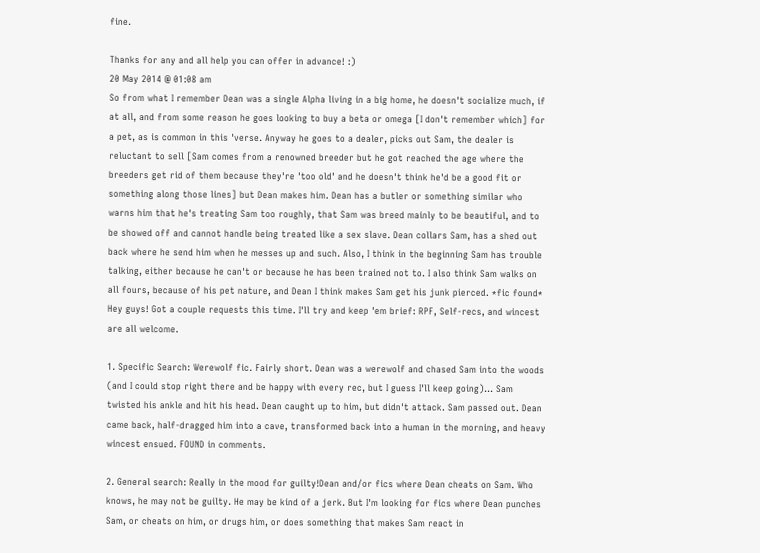fine.

Thanks for any and all help you can offer in advance! :)
20 May 2014 @ 01:08 am
So from what I remember Dean was a single Alpha living in a big home, he doesn't socialize much, if at all, and from some reason he goes looking to buy a beta or omega [I don't remember which] for a pet, as is common in this 'verse. Anyway he goes to a dealer, picks out Sam, the dealer is reluctant to sell [Sam comes from a renowned breeder but he got reached the age where the breeders get rid of them because they're 'too old' and he doesn't think he'd be a good fit or something along those lines] but Dean makes him. Dean has a butler or something similar who warns him that he's treating Sam too roughly, that Sam was breed mainly to be beautiful, and to be showed off and cannot handle being treated like a sex slave. Dean collars Sam, has a shed out back where he send him when he messes up and such. Also, I think in the beginning Sam has trouble talking, either because he can't or because he has been trained not to. I also think Sam walks on all fours, because of his pet nature, and Dean I think makes Sam get his junk pierced. *fic found*
Hey guys! Got a couple requests this time. I'll try and keep 'em brief: RPF, Self-recs, and wincest are all welcome.

1. Specific Search: Werewolf fic. Fairly short. Dean was a werewolf and chased Sam into the woods (and I could stop right there and be happy with every rec, but I guess I'll keep going)... Sam twisted his ankle and hit his head. Dean caught up to him, but didn't attack. Sam passed out. Dean came back, half-dragged him into a cave, transformed back into a human in the morning, and heavy wincest ensued. FOUND in comments.

2. General search: Really in the mood for guilty!Dean and/or fics where Dean cheats on Sam. Who knows, he may not be guilty. He may be kind of a jerk. But I'm looking for fics where Dean punches Sam, or cheats on him, or drugs him, or does something that makes Sam react in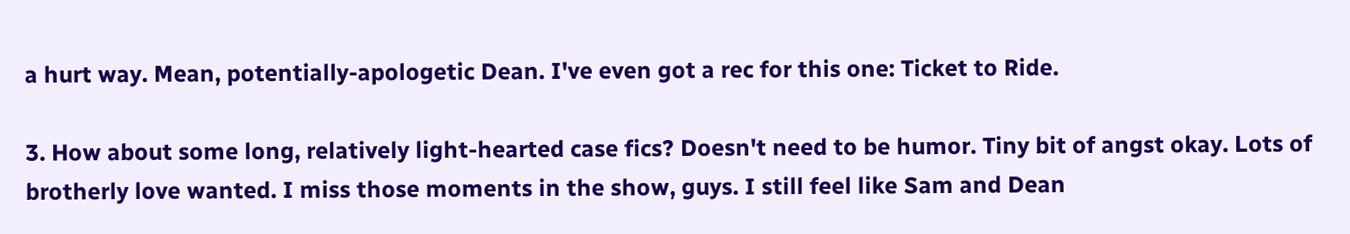a hurt way. Mean, potentially-apologetic Dean. I've even got a rec for this one: Ticket to Ride.

3. How about some long, relatively light-hearted case fics? Doesn't need to be humor. Tiny bit of angst okay. Lots of brotherly love wanted. I miss those moments in the show, guys. I still feel like Sam and Dean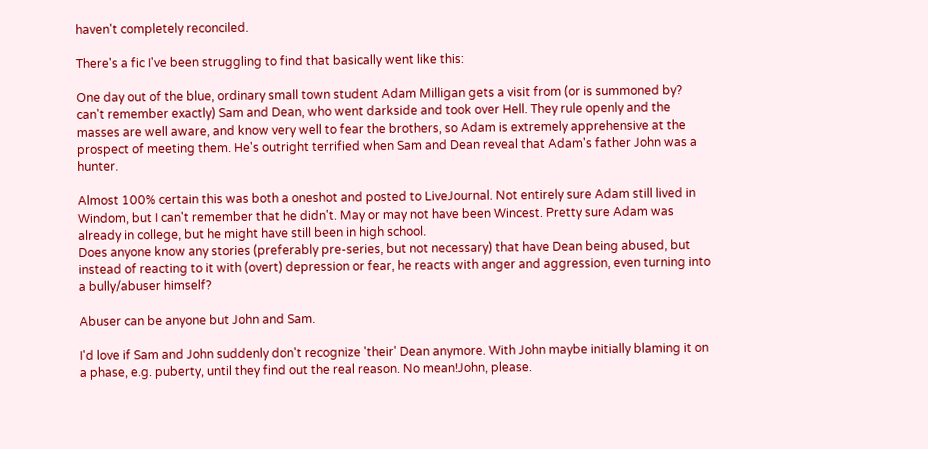haven't completely reconciled.

There's a fic I've been struggling to find that basically went like this:

One day out of the blue, ordinary small town student Adam Milligan gets a visit from (or is summoned by? can't remember exactly) Sam and Dean, who went darkside and took over Hell. They rule openly and the masses are well aware, and know very well to fear the brothers, so Adam is extremely apprehensive at the prospect of meeting them. He's outright terrified when Sam and Dean reveal that Adam's father John was a hunter.

Almost 100% certain this was both a oneshot and posted to LiveJournal. Not entirely sure Adam still lived in Windom, but I can't remember that he didn't. May or may not have been Wincest. Pretty sure Adam was already in college, but he might have still been in high school.
Does anyone know any stories (preferably pre-series, but not necessary) that have Dean being abused, but instead of reacting to it with (overt) depression or fear, he reacts with anger and aggression, even turning into a bully/abuser himself?

Abuser can be anyone but John and Sam.

I'd love if Sam and John suddenly don't recognize 'their' Dean anymore. With John maybe initially blaming it on a phase, e.g. puberty, until they find out the real reason. No mean!John, please.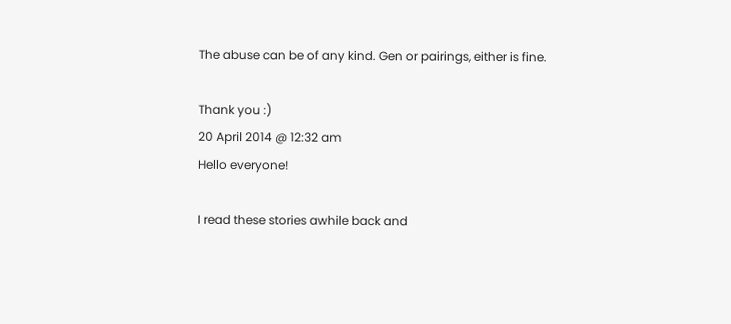The abuse can be of any kind. Gen or pairings, either is fine.

Thank you :)
20 April 2014 @ 12:32 am
Hello everyone!

I read these stories awhile back and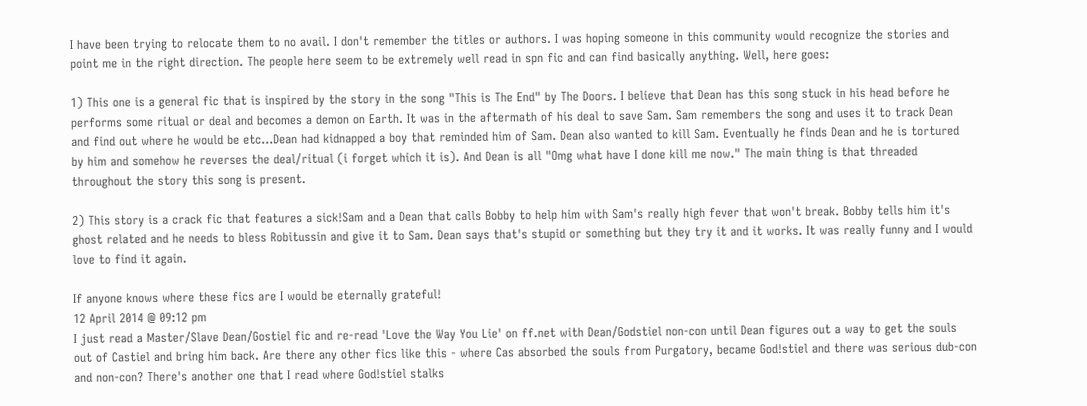I have been trying to relocate them to no avail. I don't remember the titles or authors. I was hoping someone in this community would recognize the stories and point me in the right direction. The people here seem to be extremely well read in spn fic and can find basically anything. Well, here goes:

1) This one is a general fic that is inspired by the story in the song "This is The End" by The Doors. I believe that Dean has this song stuck in his head before he performs some ritual or deal and becomes a demon on Earth. It was in the aftermath of his deal to save Sam. Sam remembers the song and uses it to track Dean and find out where he would be etc...Dean had kidnapped a boy that reminded him of Sam. Dean also wanted to kill Sam. Eventually he finds Dean and he is tortured by him and somehow he reverses the deal/ritual (i forget which it is). And Dean is all "Omg what have I done kill me now." The main thing is that threaded throughout the story this song is present.

2) This story is a crack fic that features a sick!Sam and a Dean that calls Bobby to help him with Sam's really high fever that won't break. Bobby tells him it's ghost related and he needs to bless Robitussin and give it to Sam. Dean says that's stupid or something but they try it and it works. It was really funny and I would love to find it again.

If anyone knows where these fics are I would be eternally grateful!
12 April 2014 @ 09:12 pm
I just read a Master/Slave Dean/Gostiel fic and re-read 'Love the Way You Lie' on ff.net with Dean/Godstiel non-con until Dean figures out a way to get the souls out of Castiel and bring him back. Are there any other fics like this - where Cas absorbed the souls from Purgatory, became God!stiel and there was serious dub-con and non-con? There's another one that I read where God!stiel stalks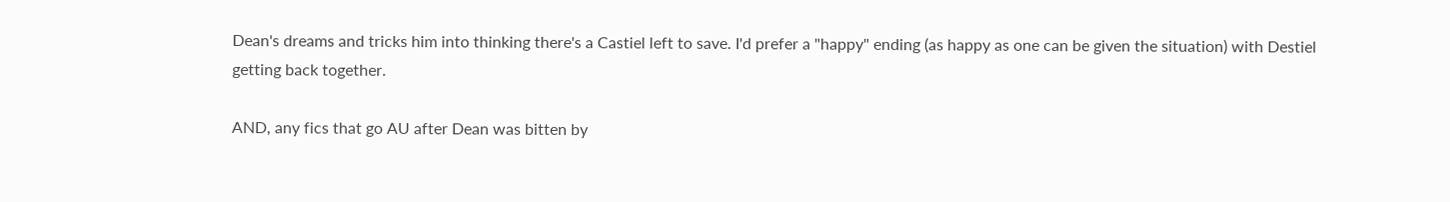Dean's dreams and tricks him into thinking there's a Castiel left to save. I'd prefer a "happy" ending (as happy as one can be given the situation) with Destiel getting back together.

AND, any fics that go AU after Dean was bitten by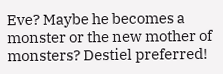Eve? Maybe he becomes a monster or the new mother of monsters? Destiel preferred!